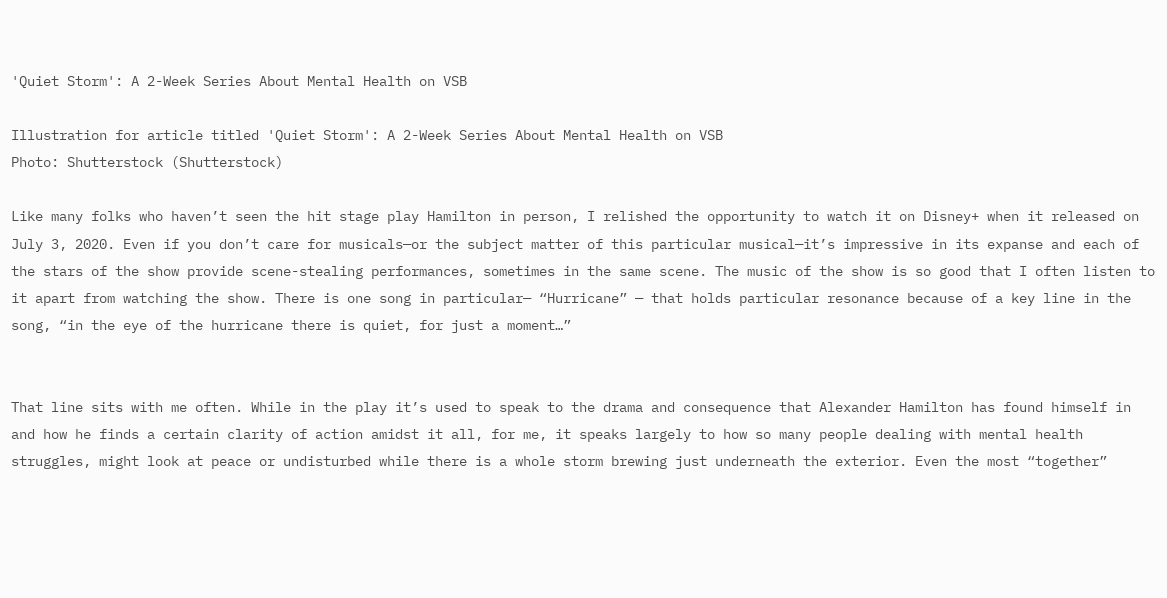'Quiet Storm': A 2-Week Series About Mental Health on VSB

Illustration for article titled 'Quiet Storm': A 2-Week Series About Mental Health on VSB
Photo: Shutterstock (Shutterstock)

Like many folks who haven’t seen the hit stage play Hamilton in person, I relished the opportunity to watch it on Disney+ when it released on July 3, 2020. Even if you don’t care for musicals—or the subject matter of this particular musical—it’s impressive in its expanse and each of the stars of the show provide scene-stealing performances, sometimes in the same scene. The music of the show is so good that I often listen to it apart from watching the show. There is one song in particular— “Hurricane” — that holds particular resonance because of a key line in the song, “in the eye of the hurricane there is quiet, for just a moment…”


That line sits with me often. While in the play it’s used to speak to the drama and consequence that Alexander Hamilton has found himself in and how he finds a certain clarity of action amidst it all, for me, it speaks largely to how so many people dealing with mental health struggles, might look at peace or undisturbed while there is a whole storm brewing just underneath the exterior. Even the most “together”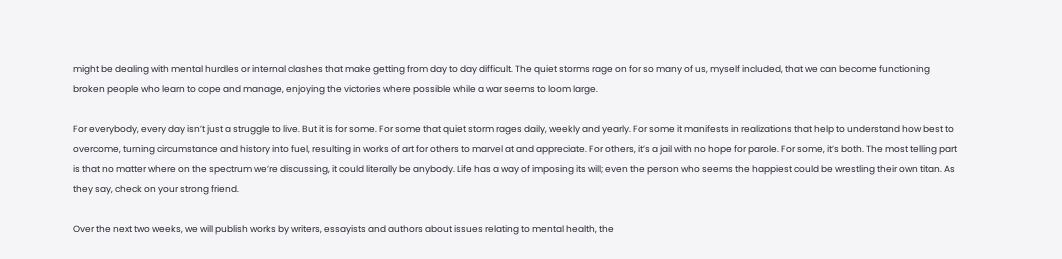might be dealing with mental hurdles or internal clashes that make getting from day to day difficult. The quiet storms rage on for so many of us, myself included, that we can become functioning broken people who learn to cope and manage, enjoying the victories where possible while a war seems to loom large.

For everybody, every day isn’t just a struggle to live. But it is for some. For some that quiet storm rages daily, weekly and yearly. For some it manifests in realizations that help to understand how best to overcome, turning circumstance and history into fuel, resulting in works of art for others to marvel at and appreciate. For others, it’s a jail with no hope for parole. For some, it’s both. The most telling part is that no matter where on the spectrum we’re discussing, it could literally be anybody. Life has a way of imposing its will; even the person who seems the happiest could be wrestling their own titan. As they say, check on your strong friend.

Over the next two weeks, we will publish works by writers, essayists and authors about issues relating to mental health, the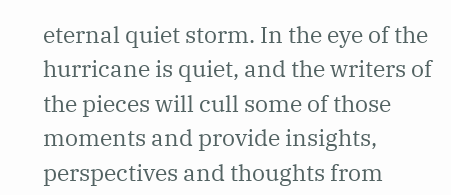eternal quiet storm. In the eye of the hurricane is quiet, and the writers of the pieces will cull some of those moments and provide insights, perspectives and thoughts from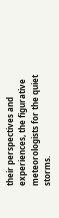their perspectives and experiences, the figurative meteorologists for the quiet storms.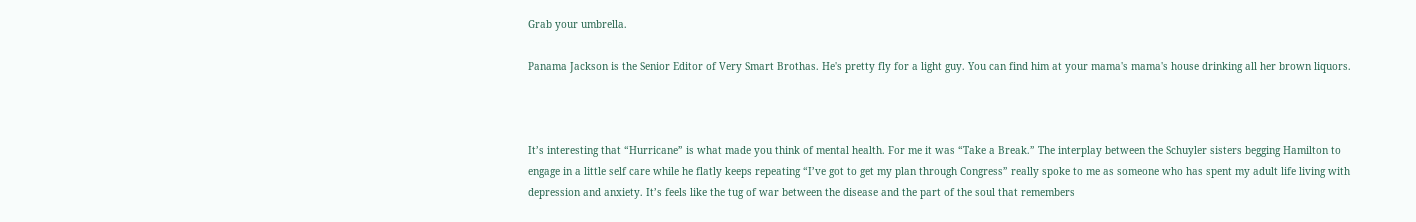Grab your umbrella.

Panama Jackson is the Senior Editor of Very Smart Brothas. He's pretty fly for a light guy. You can find him at your mama's mama's house drinking all her brown liquors.



It’s interesting that “Hurricane” is what made you think of mental health. For me it was “Take a Break.” The interplay between the Schuyler sisters begging Hamilton to engage in a little self care while he flatly keeps repeating “I’ve got to get my plan through Congress” really spoke to me as someone who has spent my adult life living with depression and anxiety. It’s feels like the tug of war between the disease and the part of the soul that remembers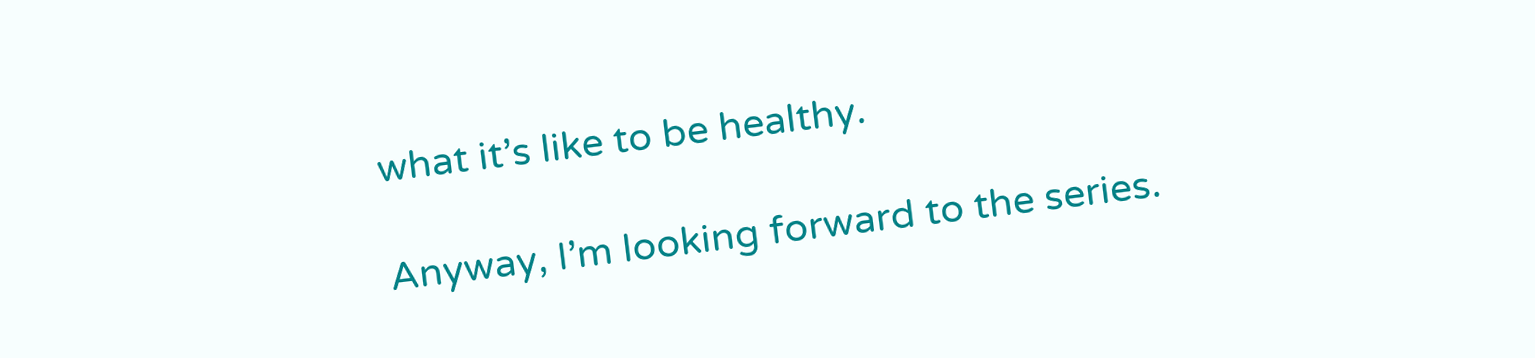what it’s like to be healthy.

Anyway, I’m looking forward to the series.